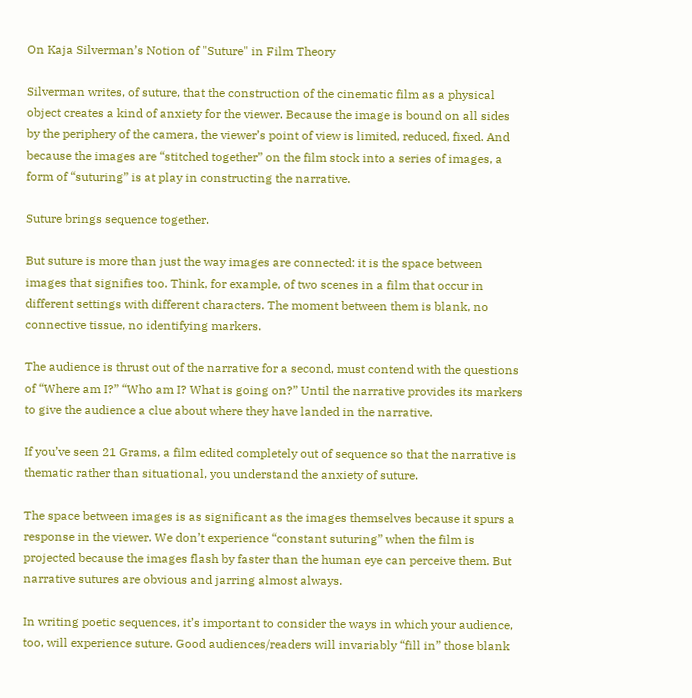On Kaja Silverman’s Notion of "Suture" in Film Theory

Silverman writes, of suture, that the construction of the cinematic film as a physical object creates a kind of anxiety for the viewer. Because the image is bound on all sides by the periphery of the camera, the viewer’s point of view is limited, reduced, fixed. And because the images are “stitched together” on the film stock into a series of images, a form of “suturing” is at play in constructing the narrative.

Suture brings sequence together.

But suture is more than just the way images are connected: it is the space between images that signifies too. Think, for example, of two scenes in a film that occur in different settings with different characters. The moment between them is blank, no connective tissue, no identifying markers.

The audience is thrust out of the narrative for a second, must contend with the questions of “Where am I?” “Who am I? What is going on?” Until the narrative provides its markers to give the audience a clue about where they have landed in the narrative.

If you’ve seen 21 Grams, a film edited completely out of sequence so that the narrative is thematic rather than situational, you understand the anxiety of suture.

The space between images is as significant as the images themselves because it spurs a response in the viewer. We don’t experience “constant suturing” when the film is projected because the images flash by faster than the human eye can perceive them. But narrative sutures are obvious and jarring almost always.

In writing poetic sequences, it’s important to consider the ways in which your audience, too, will experience suture. Good audiences/readers will invariably “fill in” those blank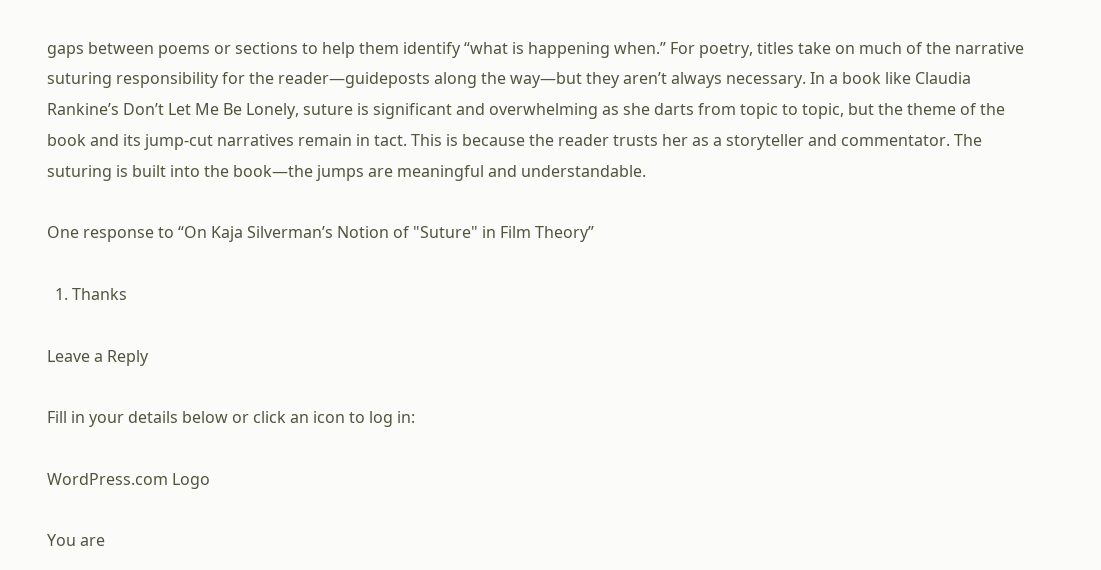gaps between poems or sections to help them identify “what is happening when.” For poetry, titles take on much of the narrative suturing responsibility for the reader—guideposts along the way—but they aren’t always necessary. In a book like Claudia Rankine’s Don’t Let Me Be Lonely, suture is significant and overwhelming as she darts from topic to topic, but the theme of the book and its jump-cut narratives remain in tact. This is because the reader trusts her as a storyteller and commentator. The suturing is built into the book—the jumps are meaningful and understandable.

One response to “On Kaja Silverman’s Notion of "Suture" in Film Theory”

  1. Thanks

Leave a Reply

Fill in your details below or click an icon to log in:

WordPress.com Logo

You are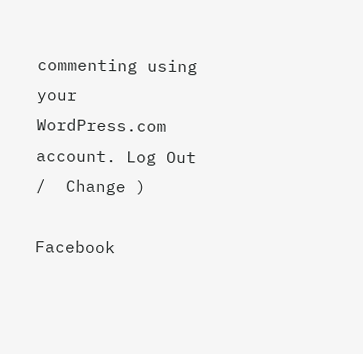commenting using your WordPress.com account. Log Out /  Change )

Facebook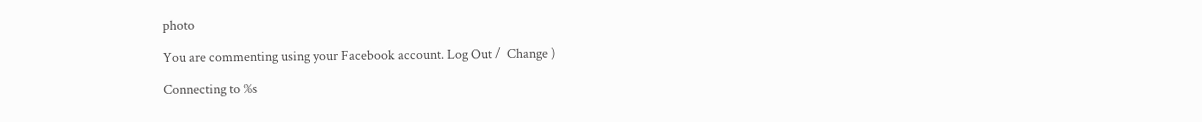photo

You are commenting using your Facebook account. Log Out /  Change )

Connecting to %s